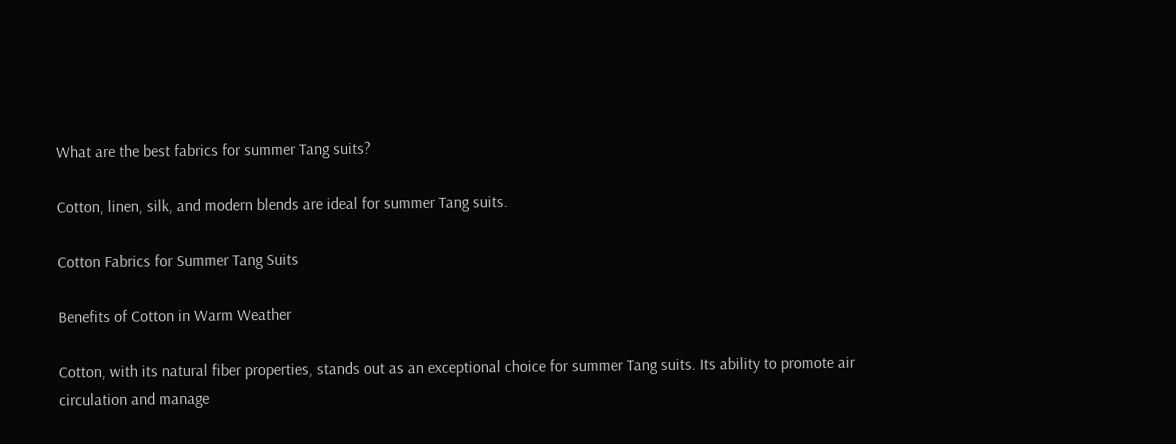What are the best fabrics for summer Tang suits?

Cotton, linen, silk, and modern blends are ideal for summer Tang suits.

Cotton Fabrics for Summer Tang Suits

Benefits of Cotton in Warm Weather

Cotton, with its natural fiber properties, stands out as an exceptional choice for summer Tang suits. Its ability to promote air circulation and manage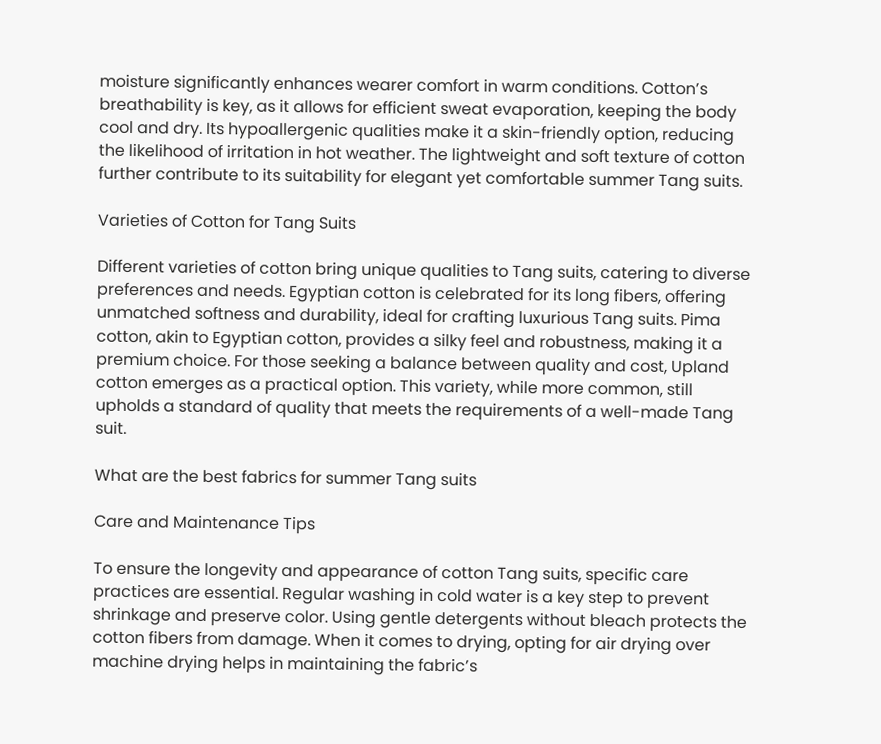moisture significantly enhances wearer comfort in warm conditions. Cotton’s breathability is key, as it allows for efficient sweat evaporation, keeping the body cool and dry. Its hypoallergenic qualities make it a skin-friendly option, reducing the likelihood of irritation in hot weather. The lightweight and soft texture of cotton further contribute to its suitability for elegant yet comfortable summer Tang suits.

Varieties of Cotton for Tang Suits

Different varieties of cotton bring unique qualities to Tang suits, catering to diverse preferences and needs. Egyptian cotton is celebrated for its long fibers, offering unmatched softness and durability, ideal for crafting luxurious Tang suits. Pima cotton, akin to Egyptian cotton, provides a silky feel and robustness, making it a premium choice. For those seeking a balance between quality and cost, Upland cotton emerges as a practical option. This variety, while more common, still upholds a standard of quality that meets the requirements of a well-made Tang suit.

What are the best fabrics for summer Tang suits

Care and Maintenance Tips

To ensure the longevity and appearance of cotton Tang suits, specific care practices are essential. Regular washing in cold water is a key step to prevent shrinkage and preserve color. Using gentle detergents without bleach protects the cotton fibers from damage. When it comes to drying, opting for air drying over machine drying helps in maintaining the fabric’s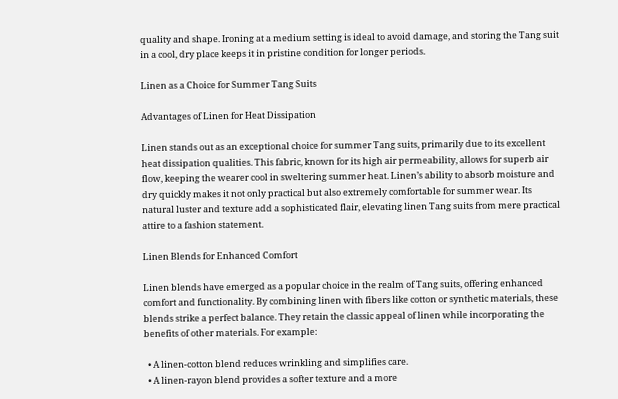quality and shape. Ironing at a medium setting is ideal to avoid damage, and storing the Tang suit in a cool, dry place keeps it in pristine condition for longer periods.

Linen as a Choice for Summer Tang Suits

Advantages of Linen for Heat Dissipation

Linen stands out as an exceptional choice for summer Tang suits, primarily due to its excellent heat dissipation qualities. This fabric, known for its high air permeability, allows for superb air flow, keeping the wearer cool in sweltering summer heat. Linen’s ability to absorb moisture and dry quickly makes it not only practical but also extremely comfortable for summer wear. Its natural luster and texture add a sophisticated flair, elevating linen Tang suits from mere practical attire to a fashion statement.

Linen Blends for Enhanced Comfort

Linen blends have emerged as a popular choice in the realm of Tang suits, offering enhanced comfort and functionality. By combining linen with fibers like cotton or synthetic materials, these blends strike a perfect balance. They retain the classic appeal of linen while incorporating the benefits of other materials. For example:

  • A linen-cotton blend reduces wrinkling and simplifies care.
  • A linen-rayon blend provides a softer texture and a more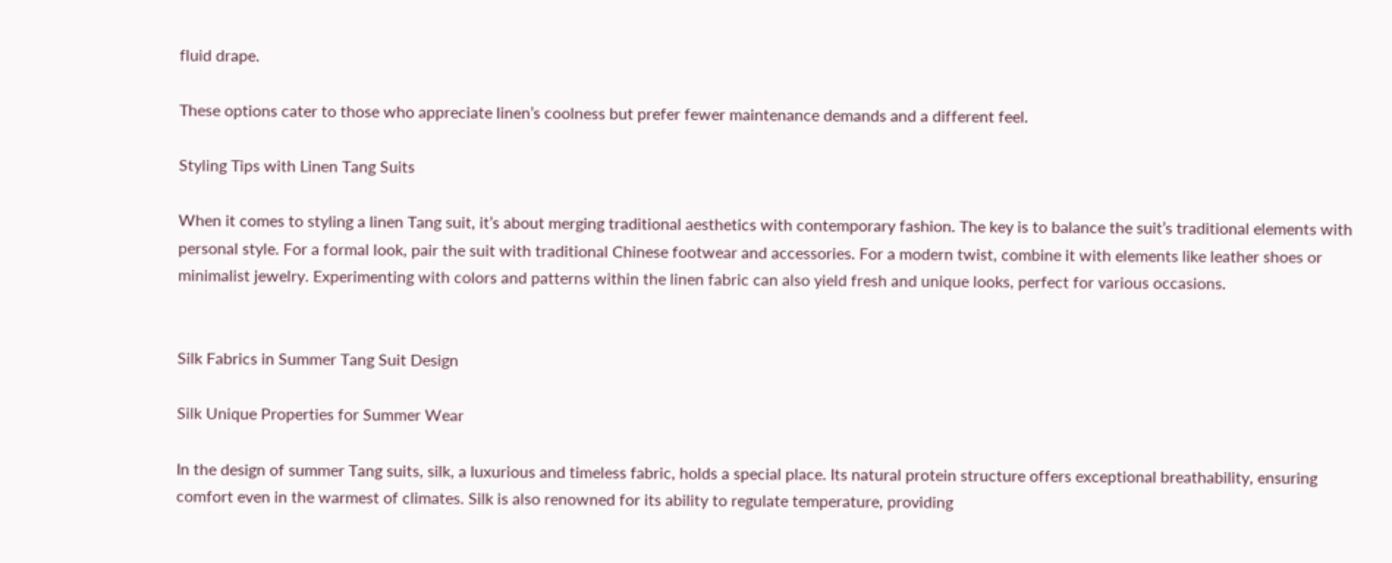fluid drape.

These options cater to those who appreciate linen’s coolness but prefer fewer maintenance demands and a different feel.

Styling Tips with Linen Tang Suits

When it comes to styling a linen Tang suit, it’s about merging traditional aesthetics with contemporary fashion. The key is to balance the suit’s traditional elements with personal style. For a formal look, pair the suit with traditional Chinese footwear and accessories. For a modern twist, combine it with elements like leather shoes or minimalist jewelry. Experimenting with colors and patterns within the linen fabric can also yield fresh and unique looks, perfect for various occasions.


Silk Fabrics in Summer Tang Suit Design

Silk Unique Properties for Summer Wear

In the design of summer Tang suits, silk, a luxurious and timeless fabric, holds a special place. Its natural protein structure offers exceptional breathability, ensuring comfort even in the warmest of climates. Silk is also renowned for its ability to regulate temperature, providing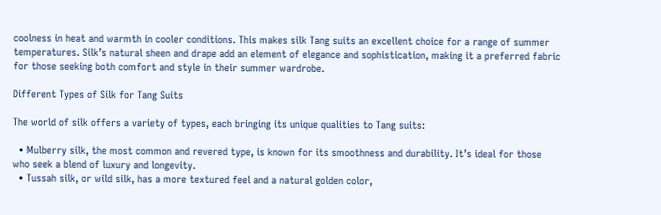coolness in heat and warmth in cooler conditions. This makes silk Tang suits an excellent choice for a range of summer temperatures. Silk’s natural sheen and drape add an element of elegance and sophistication, making it a preferred fabric for those seeking both comfort and style in their summer wardrobe.

Different Types of Silk for Tang Suits

The world of silk offers a variety of types, each bringing its unique qualities to Tang suits:

  • Mulberry silk, the most common and revered type, is known for its smoothness and durability. It’s ideal for those who seek a blend of luxury and longevity.
  • Tussah silk, or wild silk, has a more textured feel and a natural golden color,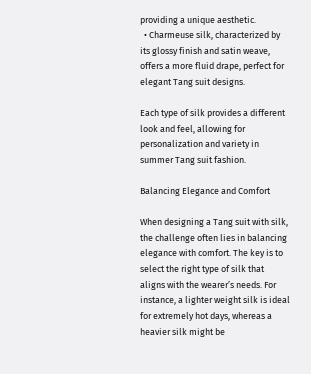providing a unique aesthetic.
  • Charmeuse silk, characterized by its glossy finish and satin weave, offers a more fluid drape, perfect for elegant Tang suit designs.

Each type of silk provides a different look and feel, allowing for personalization and variety in summer Tang suit fashion.

Balancing Elegance and Comfort

When designing a Tang suit with silk, the challenge often lies in balancing elegance with comfort. The key is to select the right type of silk that aligns with the wearer’s needs. For instance, a lighter weight silk is ideal for extremely hot days, whereas a heavier silk might be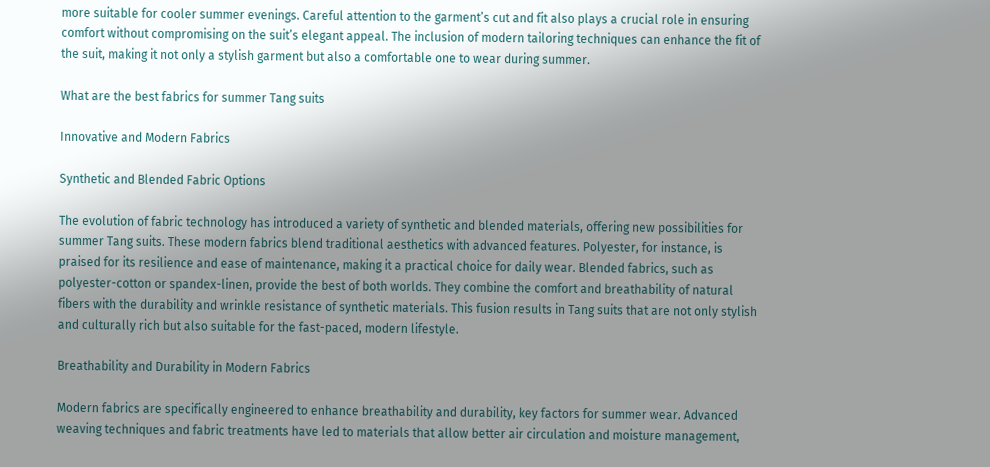more suitable for cooler summer evenings. Careful attention to the garment’s cut and fit also plays a crucial role in ensuring comfort without compromising on the suit’s elegant appeal. The inclusion of modern tailoring techniques can enhance the fit of the suit, making it not only a stylish garment but also a comfortable one to wear during summer.

What are the best fabrics for summer Tang suits

Innovative and Modern Fabrics

Synthetic and Blended Fabric Options

The evolution of fabric technology has introduced a variety of synthetic and blended materials, offering new possibilities for summer Tang suits. These modern fabrics blend traditional aesthetics with advanced features. Polyester, for instance, is praised for its resilience and ease of maintenance, making it a practical choice for daily wear. Blended fabrics, such as polyester-cotton or spandex-linen, provide the best of both worlds. They combine the comfort and breathability of natural fibers with the durability and wrinkle resistance of synthetic materials. This fusion results in Tang suits that are not only stylish and culturally rich but also suitable for the fast-paced, modern lifestyle.

Breathability and Durability in Modern Fabrics

Modern fabrics are specifically engineered to enhance breathability and durability, key factors for summer wear. Advanced weaving techniques and fabric treatments have led to materials that allow better air circulation and moisture management,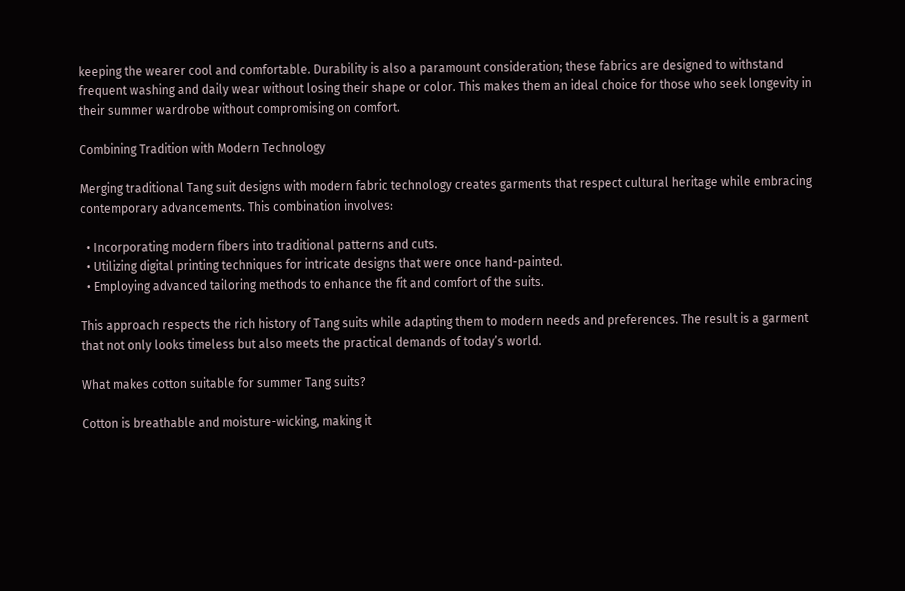keeping the wearer cool and comfortable. Durability is also a paramount consideration; these fabrics are designed to withstand frequent washing and daily wear without losing their shape or color. This makes them an ideal choice for those who seek longevity in their summer wardrobe without compromising on comfort.

Combining Tradition with Modern Technology

Merging traditional Tang suit designs with modern fabric technology creates garments that respect cultural heritage while embracing contemporary advancements. This combination involves:

  • Incorporating modern fibers into traditional patterns and cuts.
  • Utilizing digital printing techniques for intricate designs that were once hand-painted.
  • Employing advanced tailoring methods to enhance the fit and comfort of the suits.

This approach respects the rich history of Tang suits while adapting them to modern needs and preferences. The result is a garment that not only looks timeless but also meets the practical demands of today’s world.

What makes cotton suitable for summer Tang suits?

Cotton is breathable and moisture-wicking, making it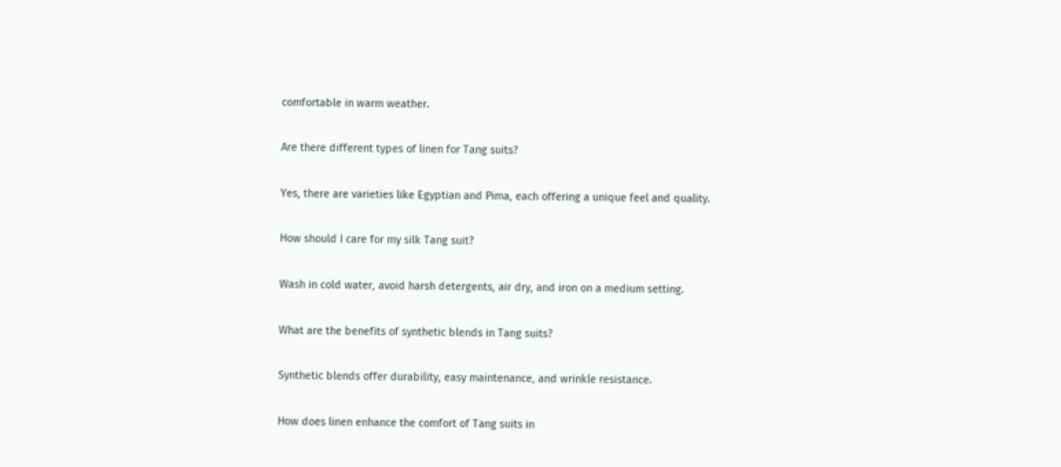comfortable in warm weather.

Are there different types of linen for Tang suits?

Yes, there are varieties like Egyptian and Pima, each offering a unique feel and quality.

How should I care for my silk Tang suit?

Wash in cold water, avoid harsh detergents, air dry, and iron on a medium setting.

What are the benefits of synthetic blends in Tang suits?

Synthetic blends offer durability, easy maintenance, and wrinkle resistance.

How does linen enhance the comfort of Tang suits in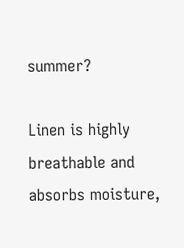summer?

Linen is highly breathable and absorbs moisture,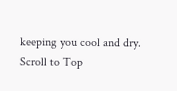keeping you cool and dry.
Scroll to Top